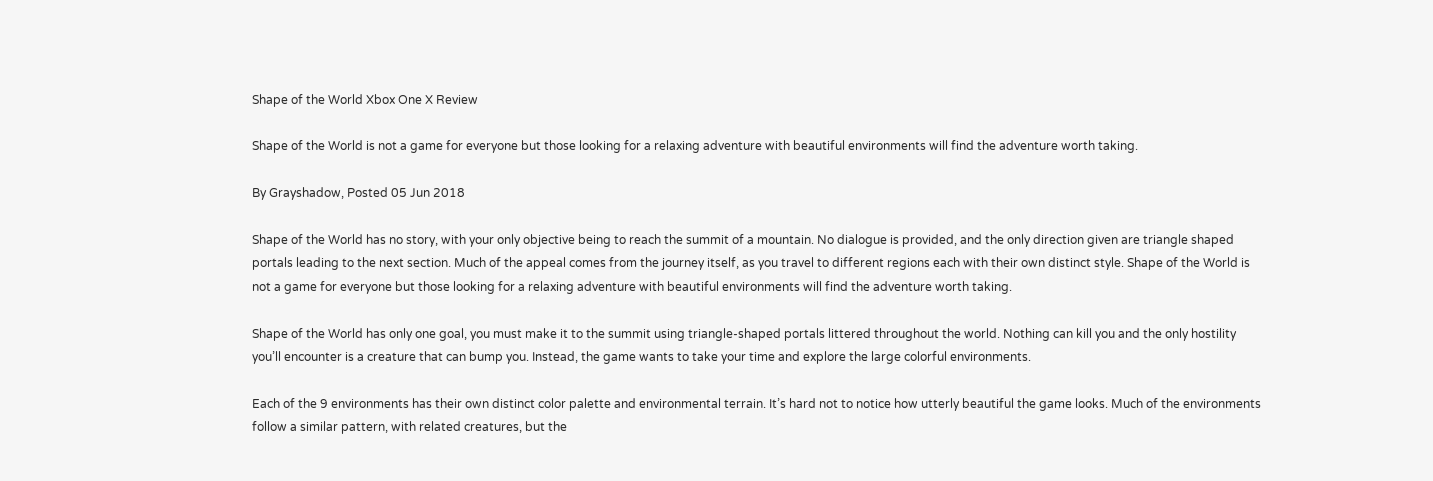Shape of the World Xbox One X Review

Shape of the World is not a game for everyone but those looking for a relaxing adventure with beautiful environments will find the adventure worth taking.

By Grayshadow, Posted 05 Jun 2018

Shape of the World has no story, with your only objective being to reach the summit of a mountain. No dialogue is provided, and the only direction given are triangle shaped portals leading to the next section. Much of the appeal comes from the journey itself, as you travel to different regions each with their own distinct style. Shape of the World is not a game for everyone but those looking for a relaxing adventure with beautiful environments will find the adventure worth taking.

Shape of the World has only one goal, you must make it to the summit using triangle-shaped portals littered throughout the world. Nothing can kill you and the only hostility you’ll encounter is a creature that can bump you. Instead, the game wants to take your time and explore the large colorful environments.

Each of the 9 environments has their own distinct color palette and environmental terrain. It’s hard not to notice how utterly beautiful the game looks. Much of the environments follow a similar pattern, with related creatures, but the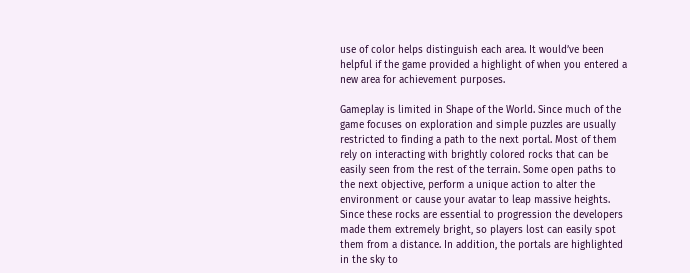use of color helps distinguish each area. It would’ve been helpful if the game provided a highlight of when you entered a new area for achievement purposes.

Gameplay is limited in Shape of the World. Since much of the game focuses on exploration and simple puzzles are usually restricted to finding a path to the next portal. Most of them rely on interacting with brightly colored rocks that can be easily seen from the rest of the terrain. Some open paths to the next objective, perform a unique action to alter the environment or cause your avatar to leap massive heights. Since these rocks are essential to progression the developers made them extremely bright, so players lost can easily spot them from a distance. In addition, the portals are highlighted in the sky to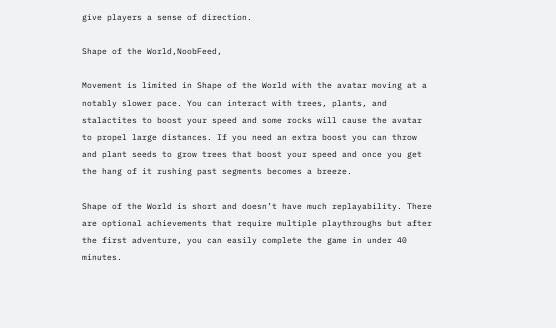give players a sense of direction.

Shape of the World,NoobFeed,

Movement is limited in Shape of the World with the avatar moving at a notably slower pace. You can interact with trees, plants, and stalactites to boost your speed and some rocks will cause the avatar to propel large distances. If you need an extra boost you can throw and plant seeds to grow trees that boost your speed and once you get the hang of it rushing past segments becomes a breeze.

Shape of the World is short and doesn’t have much replayability. There are optional achievements that require multiple playthroughs but after the first adventure, you can easily complete the game in under 40 minutes.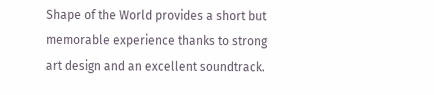Shape of the World provides a short but memorable experience thanks to strong art design and an excellent soundtrack.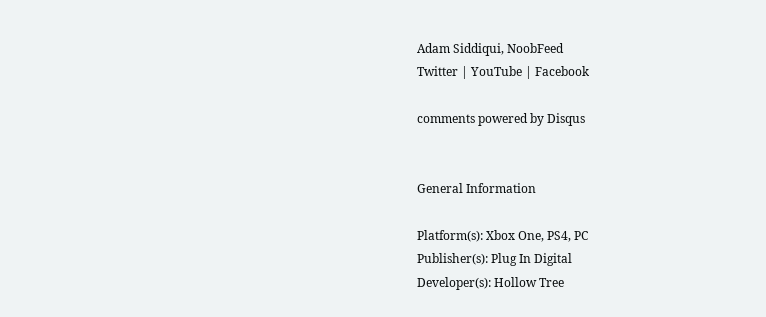Adam Siddiqui, NoobFeed
Twitter | YouTube | Facebook

comments powered by Disqus


General Information

Platform(s): Xbox One, PS4, PC
Publisher(s): Plug In Digital
Developer(s): Hollow Tree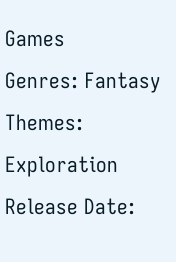Games
Genres: Fantasy
Themes: Exploration
Release Date: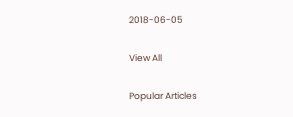2018-06-05

View All

Popular Articles